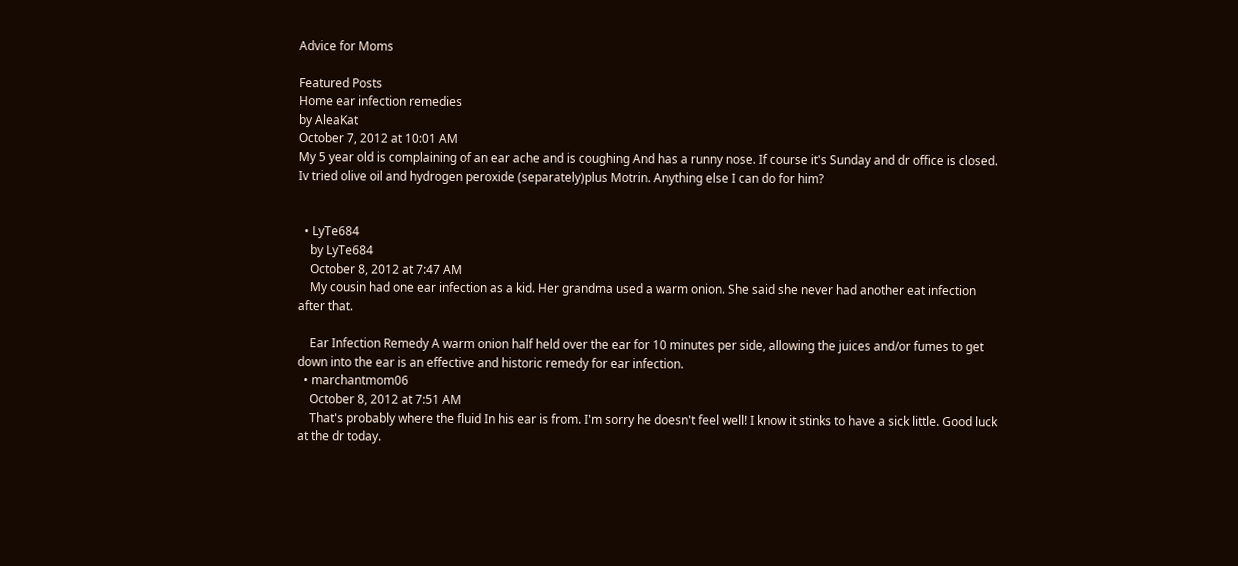Advice for Moms

Featured Posts
Home ear infection remedies
by AleaKat
October 7, 2012 at 10:01 AM
My 5 year old is complaining of an ear ache and is coughing And has a runny nose. If course it's Sunday and dr office is closed. Iv tried olive oil and hydrogen peroxide (separately)plus Motrin. Anything else I can do for him?


  • LyTe684
    by LyTe684
    October 8, 2012 at 7:47 AM
    My cousin had one ear infection as a kid. Her grandma used a warm onion. She said she never had another eat infection after that.

    Ear Infection Remedy A warm onion half held over the ear for 10 minutes per side, allowing the juices and/or fumes to get down into the ear is an effective and historic remedy for ear infection.
  • marchantmom06
    October 8, 2012 at 7:51 AM
    That's probably where the fluid In his ear is from. I'm sorry he doesn't feel well! I know it stinks to have a sick little. Good luck at the dr today.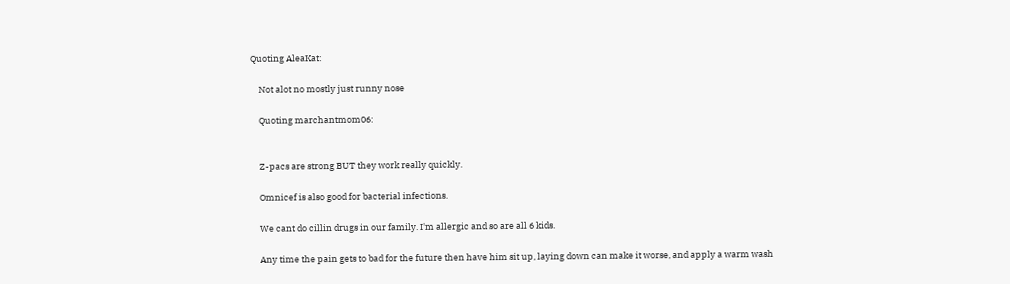Quoting AleaKat:

    Not alot no mostly just runny nose

    Quoting marchantmom06:


    Z-pacs are strong BUT they work really quickly.

    Omnicef is also good for bacterial infections.

    We cant do cillin drugs in our family. I'm allergic and so are all 6 kids.

    Any time the pain gets to bad for the future then have him sit up, laying down can make it worse, and apply a warm wash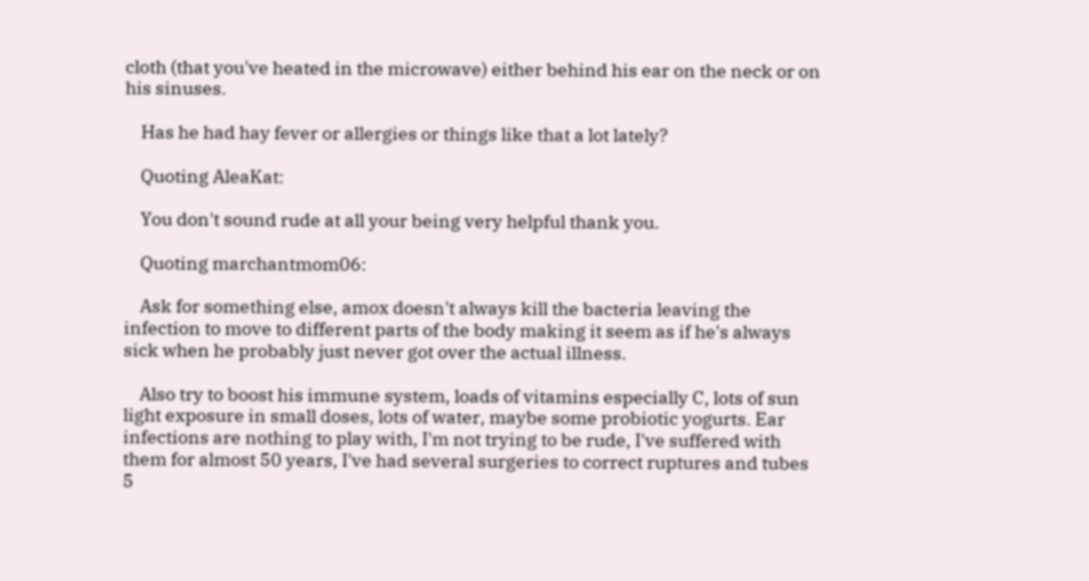cloth (that you've heated in the microwave) either behind his ear on the neck or on his sinuses.

    Has he had hay fever or allergies or things like that a lot lately?

    Quoting AleaKat:

    You don't sound rude at all your being very helpful thank you.

    Quoting marchantmom06:

    Ask for something else, amox doesn't always kill the bacteria leaving the infection to move to different parts of the body making it seem as if he's always sick when he probably just never got over the actual illness.

    Also try to boost his immune system, loads of vitamins especially C, lots of sun light exposure in small doses, lots of water, maybe some probiotic yogurts. Ear infections are nothing to play with, I'm not trying to be rude, I've suffered with them for almost 50 years, I've had several surgeries to correct ruptures and tubes 5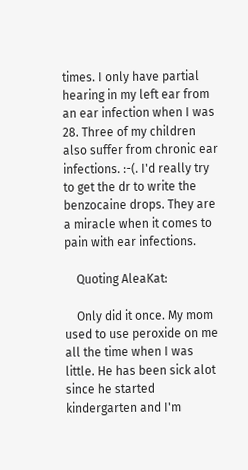times. I only have partial hearing in my left ear from an ear infection when I was 28. Three of my children also suffer from chronic ear infections. :-(. I'd really try to get the dr to write the benzocaine drops. They are a miracle when it comes to pain with ear infections.

    Quoting AleaKat:

    Only did it once. My mom used to use peroxide on me all the time when I was little. He has been sick alot since he started kindergarten and I'm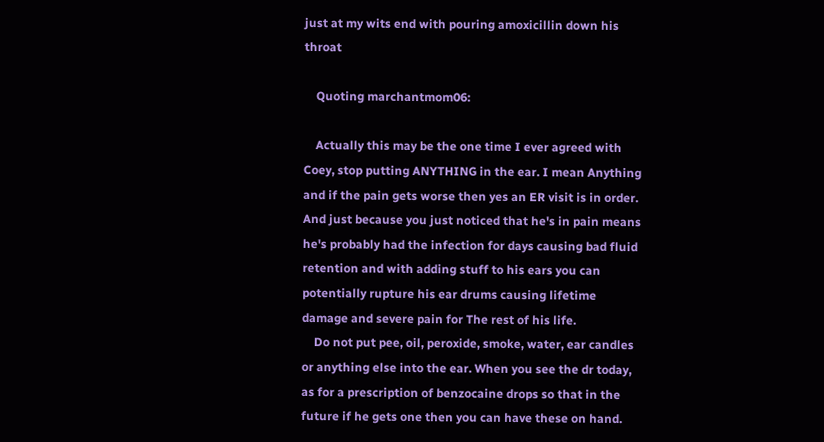just at my wits end with pouring amoxicillin down his throat

    Quoting marchantmom06:

    Actually this may be the one time I ever agreed with Coey, stop putting ANYTHING in the ear. I mean Anything and if the pain gets worse then yes an ER visit is in order. And just because you just noticed that he's in pain means he's probably had the infection for days causing bad fluid retention and with adding stuff to his ears you can potentially rupture his ear drums causing lifetime damage and severe pain for The rest of his life.
    Do not put pee, oil, peroxide, smoke, water, ear candles or anything else into the ear. When you see the dr today, as for a prescription of benzocaine drops so that in the future if he gets one then you can have these on hand.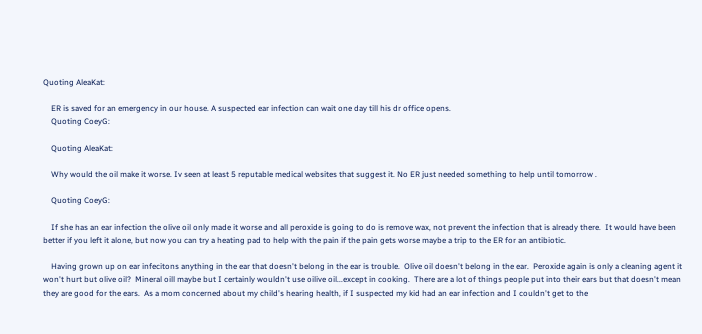Quoting AleaKat:

    ER is saved for an emergency in our house. A suspected ear infection can wait one day till his dr office opens.
    Quoting CoeyG:

    Quoting AleaKat:

    Why would the oil make it worse. Iv seen at least 5 reputable medical websites that suggest it. No ER just needed something to help until tomorrow .

    Quoting CoeyG:

    If she has an ear infection the olive oil only made it worse and all peroxide is going to do is remove wax, not prevent the infection that is already there.  It would have been better if you left it alone, but now you can try a heating pad to help with the pain if the pain gets worse maybe a trip to the ER for an antibiotic.

    Having grown up on ear infecitons anything in the ear that doesn't belong in the ear is trouble.  Olive oil doesn't belong in the ear.  Peroxide again is only a cleaning agent it won't hurt but olive oil?  Mineral oill maybe but I certainly wouldn't use oilive oil...except in cooking.  There are a lot of things people put into their ears but that doesn't mean they are good for the ears.  As a mom concerned about my child's hearing health, if I suspected my kid had an ear infection and I couldn't get to the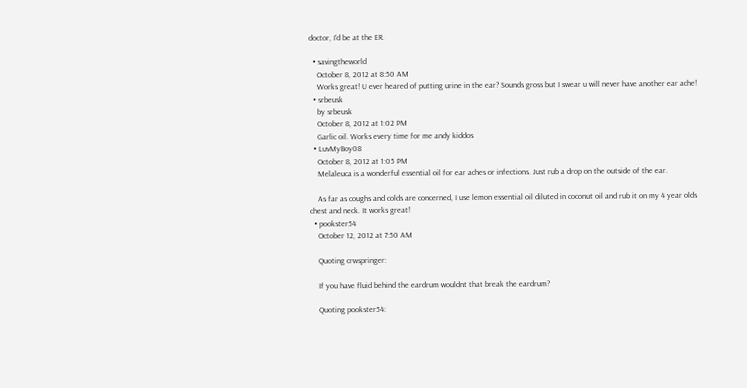doctor, I'd be at the ER.

  • savingtheworld
    October 8, 2012 at 8:50 AM
    Works great! U ever heared of putting urine in the ear? Sounds gross but I swear u will never have another ear ache!
  • srbeusk
    by srbeusk
    October 8, 2012 at 1:02 PM
    Garlic oil. Works every time for me andy kiddos
  • LuvMyBoy08
    October 8, 2012 at 1:05 PM
    Melaleuca is a wonderful essential oil for ear aches or infections. Just rub a drop on the outside of the ear.

    As far as coughs and colds are concerned, I use lemon essential oil diluted in coconut oil and rub it on my 4 year olds chest and neck. It works great!
  • pookster54
    October 12, 2012 at 7:50 AM

    Quoting crwspringer:

    If you have fluid behind the eardrum wouldnt that break the eardrum?

    Quoting pookster54: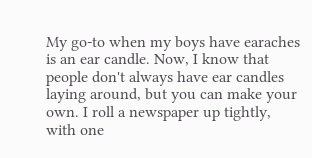My go-to when my boys have earaches is an ear candle. Now, I know that people don't always have ear candles laying around, but you can make your own. I roll a newspaper up tightly, with one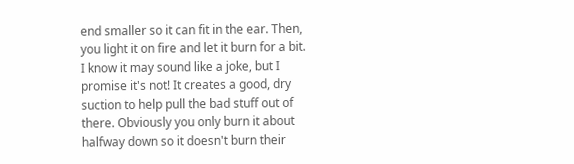end smaller so it can fit in the ear. Then, you light it on fire and let it burn for a bit. I know it may sound like a joke, but I promise it's not! It creates a good, dry suction to help pull the bad stuff out of there. Obviously you only burn it about halfway down so it doesn't burn their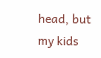head, but my kids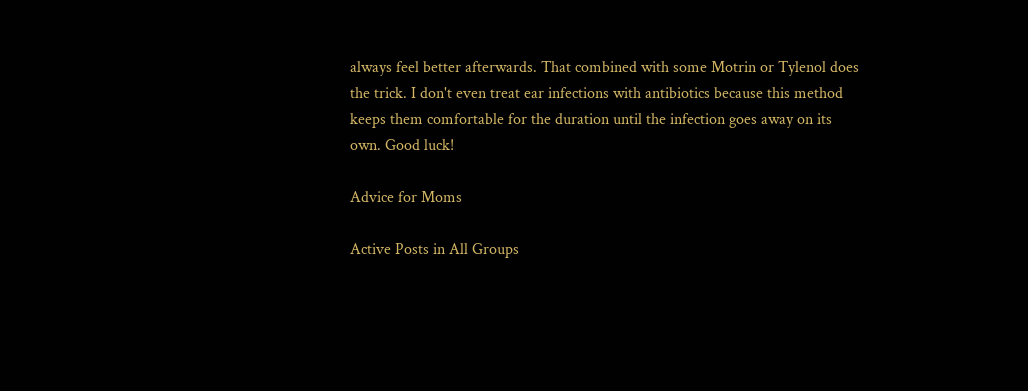always feel better afterwards. That combined with some Motrin or Tylenol does the trick. I don't even treat ear infections with antibiotics because this method keeps them comfortable for the duration until the infection goes away on its own. Good luck!

Advice for Moms

Active Posts in All Groups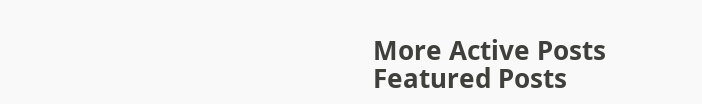More Active Posts
Featured Posts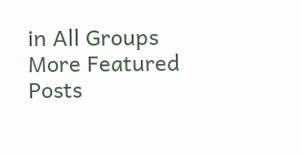in All Groups
More Featured Posts